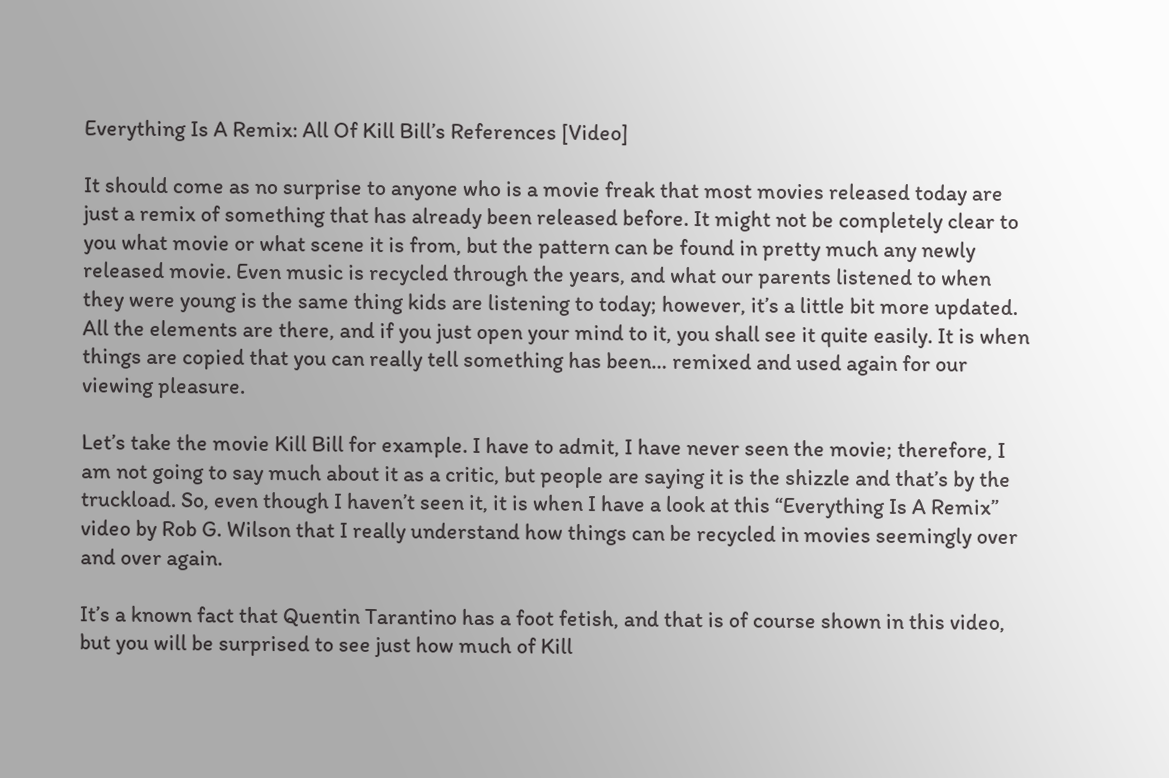Everything Is A Remix: All Of Kill Bill’s References [Video]

It should come as no surprise to anyone who is a movie freak that most movies released today are just a remix of something that has already been released before. It might not be completely clear to you what movie or what scene it is from, but the pattern can be found in pretty much any newly released movie. Even music is recycled through the years, and what our parents listened to when they were young is the same thing kids are listening to today; however, it’s a little bit more updated. All the elements are there, and if you just open your mind to it, you shall see it quite easily. It is when things are copied that you can really tell something has been… remixed and used again for our viewing pleasure.

Let’s take the movie Kill Bill for example. I have to admit, I have never seen the movie; therefore, I am not going to say much about it as a critic, but people are saying it is the shizzle and that’s by the truckload. So, even though I haven’t seen it, it is when I have a look at this “Everything Is A Remix” video by Rob G. Wilson that I really understand how things can be recycled in movies seemingly over and over again.

It’s a known fact that Quentin Tarantino has a foot fetish, and that is of course shown in this video, but you will be surprised to see just how much of Kill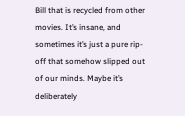Bill that is recycled from other movies. It’s insane, and sometimes it’s just a pure rip-off that somehow slipped out of our minds. Maybe it’s deliberately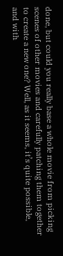done, but could you really base a whole movie from picking scenes of other movies and carefully patching them together to create a new one? Well, as it seems, it’s quite possible, and with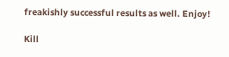freakishly successful results as well. Enjoy!

Kill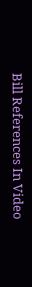Bill References In Video